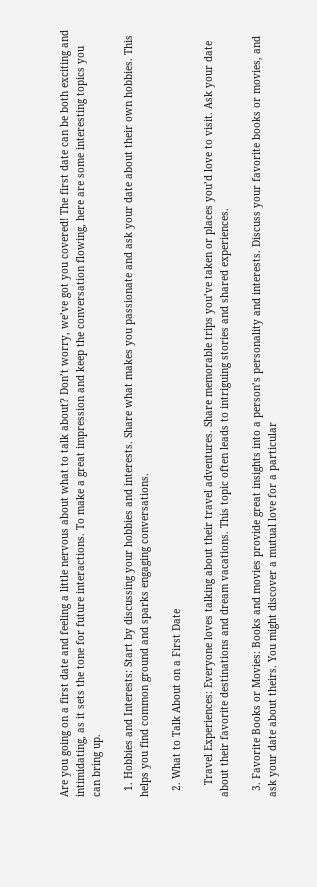Are you going on a first date and feeling a little nervous about what to talk about? Don’t worry, we’ve got you covered! The first date can be both exciting and intimidating, as it sets the tone for future interactions. To make a great impression and keep the conversation flowing, here are some interesting topics you can bring up.

  1. Hobbies and Interests: Start by discussing your hobbies and interests. Share what makes you passionate and ask your date about their own hobbies. This helps you find common ground and sparks engaging conversations.

  2. What to Talk About on a First Date

    Travel Experiences: Everyone loves talking about their travel adventures. Share memorable trips you’ve taken or places you’d love to visit. Ask your date about their favorite destinations and dream vacations. This topic often leads to intriguing stories and shared experiences.

  3. Favorite Books or Movies: Books and movies provide great insights into a person’s personality and interests. Discuss your favorite books or movies, and ask your date about theirs. You might discover a mutual love for a particular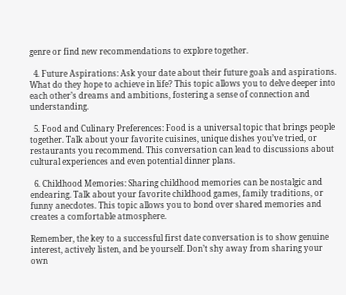genre or find new recommendations to explore together.

  4. Future Aspirations: Ask your date about their future goals and aspirations. What do they hope to achieve in life? This topic allows you to delve deeper into each other’s dreams and ambitions, fostering a sense of connection and understanding.

  5. Food and Culinary Preferences: Food is a universal topic that brings people together. Talk about your favorite cuisines, unique dishes you’ve tried, or restaurants you recommend. This conversation can lead to discussions about cultural experiences and even potential dinner plans.

  6. Childhood Memories: Sharing childhood memories can be nostalgic and endearing. Talk about your favorite childhood games, family traditions, or funny anecdotes. This topic allows you to bond over shared memories and creates a comfortable atmosphere.

Remember, the key to a successful first date conversation is to show genuine interest, actively listen, and be yourself. Don’t shy away from sharing your own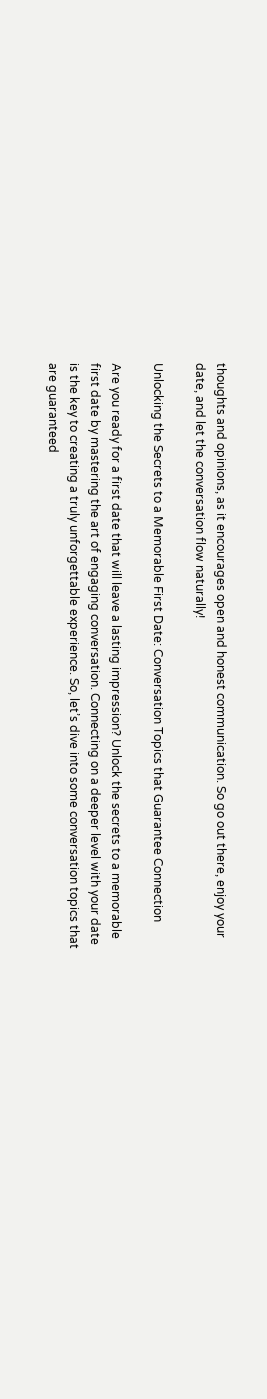thoughts and opinions, as it encourages open and honest communication. So go out there, enjoy your date, and let the conversation flow naturally!

Unlocking the Secrets to a Memorable First Date: Conversation Topics that Guarantee Connection

Are you ready for a first date that will leave a lasting impression? Unlock the secrets to a memorable first date by mastering the art of engaging conversation. Connecting on a deeper level with your date is the key to creating a truly unforgettable experience. So, let’s dive into some conversation topics that are guaranteed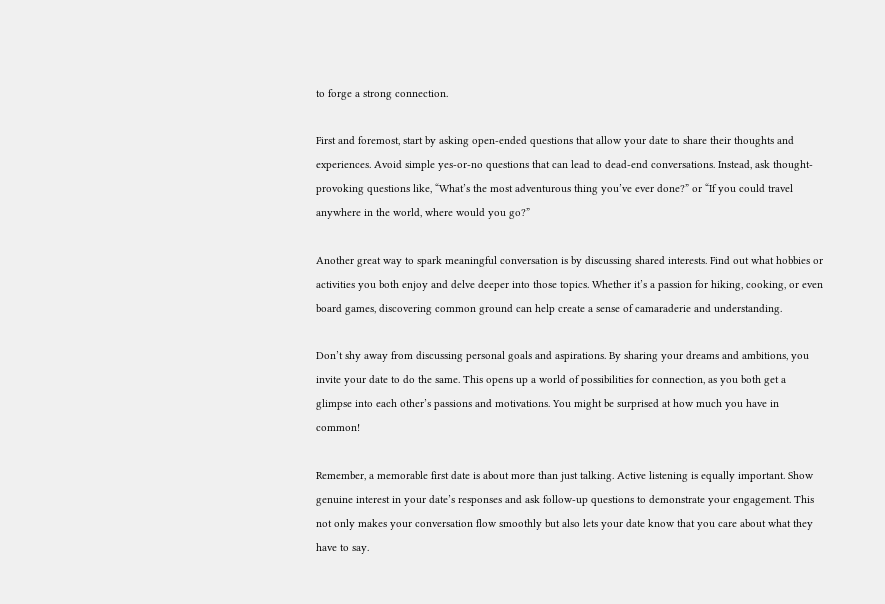to forge a strong connection.

First and foremost, start by asking open-ended questions that allow your date to share their thoughts and experiences. Avoid simple yes-or-no questions that can lead to dead-end conversations. Instead, ask thought-provoking questions like, “What’s the most adventurous thing you’ve ever done?” or “If you could travel anywhere in the world, where would you go?”

Another great way to spark meaningful conversation is by discussing shared interests. Find out what hobbies or activities you both enjoy and delve deeper into those topics. Whether it’s a passion for hiking, cooking, or even board games, discovering common ground can help create a sense of camaraderie and understanding.

Don’t shy away from discussing personal goals and aspirations. By sharing your dreams and ambitions, you invite your date to do the same. This opens up a world of possibilities for connection, as you both get a glimpse into each other’s passions and motivations. You might be surprised at how much you have in common!

Remember, a memorable first date is about more than just talking. Active listening is equally important. Show genuine interest in your date’s responses and ask follow-up questions to demonstrate your engagement. This not only makes your conversation flow smoothly but also lets your date know that you care about what they have to say.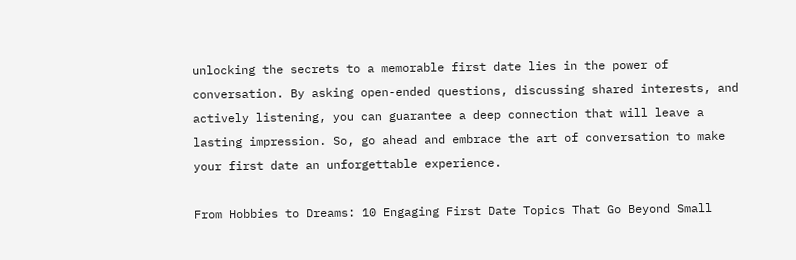unlocking the secrets to a memorable first date lies in the power of conversation. By asking open-ended questions, discussing shared interests, and actively listening, you can guarantee a deep connection that will leave a lasting impression. So, go ahead and embrace the art of conversation to make your first date an unforgettable experience.

From Hobbies to Dreams: 10 Engaging First Date Topics That Go Beyond Small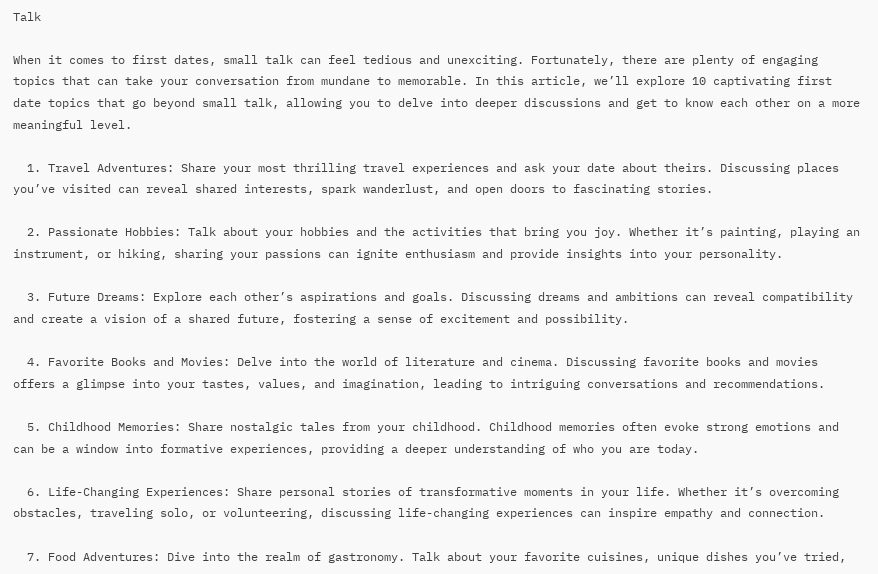Talk

When it comes to first dates, small talk can feel tedious and unexciting. Fortunately, there are plenty of engaging topics that can take your conversation from mundane to memorable. In this article, we’ll explore 10 captivating first date topics that go beyond small talk, allowing you to delve into deeper discussions and get to know each other on a more meaningful level.

  1. Travel Adventures: Share your most thrilling travel experiences and ask your date about theirs. Discussing places you’ve visited can reveal shared interests, spark wanderlust, and open doors to fascinating stories.

  2. Passionate Hobbies: Talk about your hobbies and the activities that bring you joy. Whether it’s painting, playing an instrument, or hiking, sharing your passions can ignite enthusiasm and provide insights into your personality.

  3. Future Dreams: Explore each other’s aspirations and goals. Discussing dreams and ambitions can reveal compatibility and create a vision of a shared future, fostering a sense of excitement and possibility.

  4. Favorite Books and Movies: Delve into the world of literature and cinema. Discussing favorite books and movies offers a glimpse into your tastes, values, and imagination, leading to intriguing conversations and recommendations.

  5. Childhood Memories: Share nostalgic tales from your childhood. Childhood memories often evoke strong emotions and can be a window into formative experiences, providing a deeper understanding of who you are today.

  6. Life-Changing Experiences: Share personal stories of transformative moments in your life. Whether it’s overcoming obstacles, traveling solo, or volunteering, discussing life-changing experiences can inspire empathy and connection.

  7. Food Adventures: Dive into the realm of gastronomy. Talk about your favorite cuisines, unique dishes you’ve tried,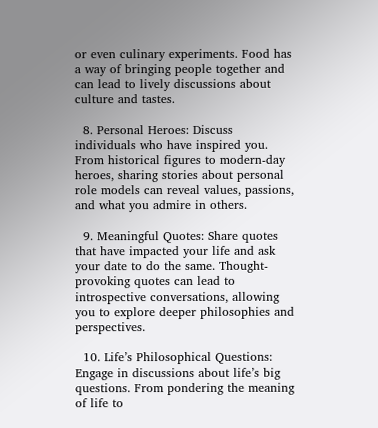or even culinary experiments. Food has a way of bringing people together and can lead to lively discussions about culture and tastes.

  8. Personal Heroes: Discuss individuals who have inspired you. From historical figures to modern-day heroes, sharing stories about personal role models can reveal values, passions, and what you admire in others.

  9. Meaningful Quotes: Share quotes that have impacted your life and ask your date to do the same. Thought-provoking quotes can lead to introspective conversations, allowing you to explore deeper philosophies and perspectives.

  10. Life’s Philosophical Questions: Engage in discussions about life’s big questions. From pondering the meaning of life to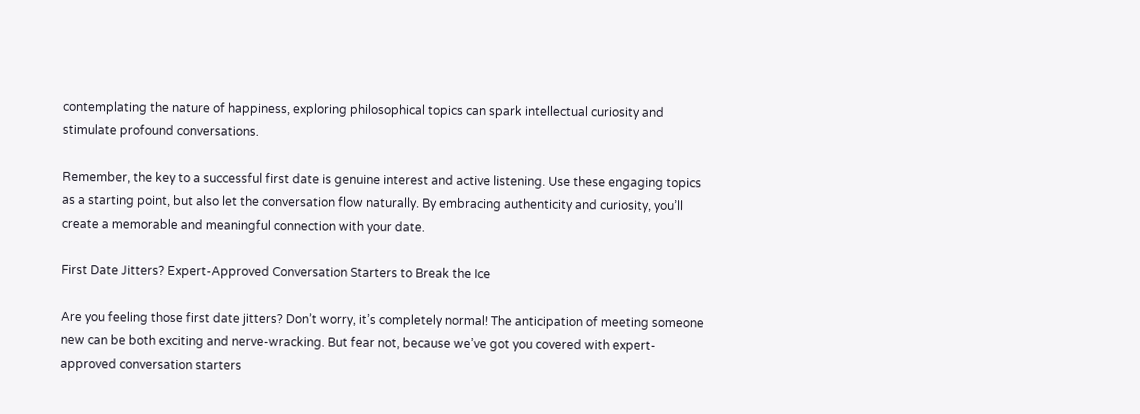contemplating the nature of happiness, exploring philosophical topics can spark intellectual curiosity and stimulate profound conversations.

Remember, the key to a successful first date is genuine interest and active listening. Use these engaging topics as a starting point, but also let the conversation flow naturally. By embracing authenticity and curiosity, you’ll create a memorable and meaningful connection with your date.

First Date Jitters? Expert-Approved Conversation Starters to Break the Ice

Are you feeling those first date jitters? Don’t worry, it’s completely normal! The anticipation of meeting someone new can be both exciting and nerve-wracking. But fear not, because we’ve got you covered with expert-approved conversation starters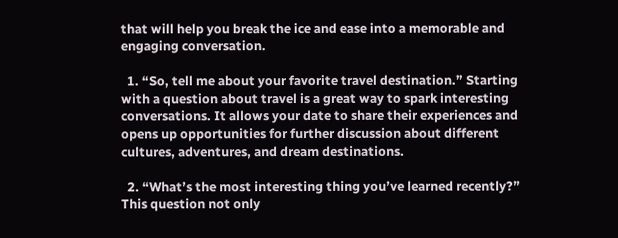that will help you break the ice and ease into a memorable and engaging conversation.

  1. “So, tell me about your favorite travel destination.” Starting with a question about travel is a great way to spark interesting conversations. It allows your date to share their experiences and opens up opportunities for further discussion about different cultures, adventures, and dream destinations.

  2. “What’s the most interesting thing you’ve learned recently?” This question not only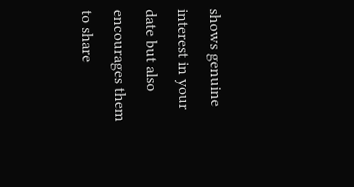shows genuine interest in your date but also encourages them to share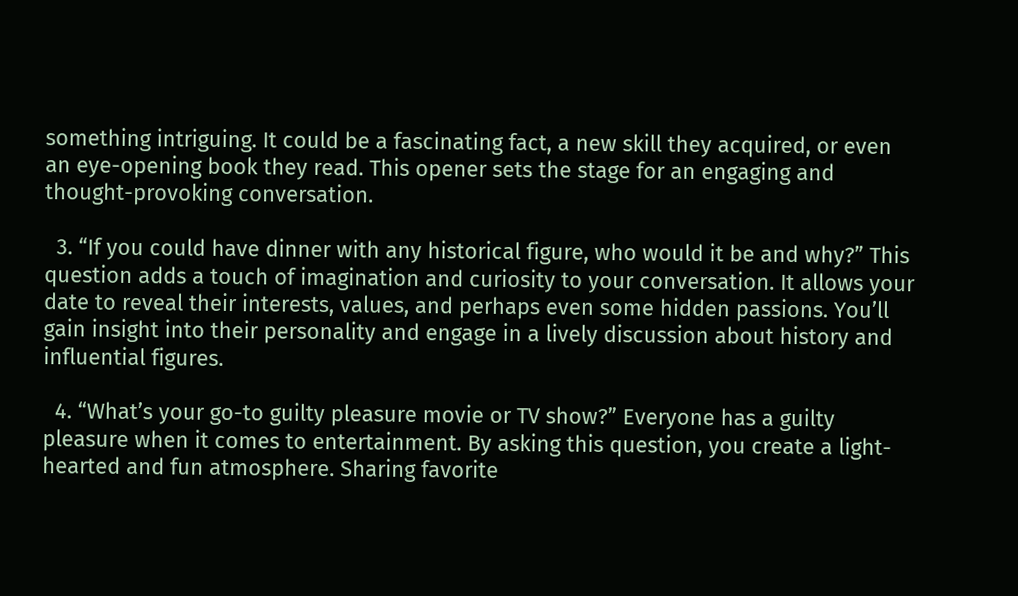something intriguing. It could be a fascinating fact, a new skill they acquired, or even an eye-opening book they read. This opener sets the stage for an engaging and thought-provoking conversation.

  3. “If you could have dinner with any historical figure, who would it be and why?” This question adds a touch of imagination and curiosity to your conversation. It allows your date to reveal their interests, values, and perhaps even some hidden passions. You’ll gain insight into their personality and engage in a lively discussion about history and influential figures.

  4. “What’s your go-to guilty pleasure movie or TV show?” Everyone has a guilty pleasure when it comes to entertainment. By asking this question, you create a light-hearted and fun atmosphere. Sharing favorite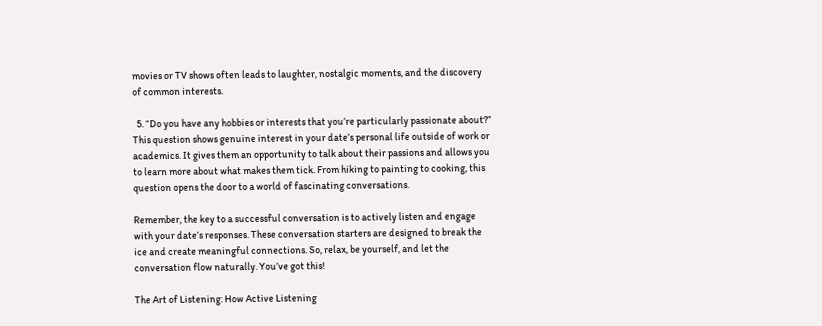movies or TV shows often leads to laughter, nostalgic moments, and the discovery of common interests.

  5. “Do you have any hobbies or interests that you’re particularly passionate about?” This question shows genuine interest in your date’s personal life outside of work or academics. It gives them an opportunity to talk about their passions and allows you to learn more about what makes them tick. From hiking to painting to cooking, this question opens the door to a world of fascinating conversations.

Remember, the key to a successful conversation is to actively listen and engage with your date’s responses. These conversation starters are designed to break the ice and create meaningful connections. So, relax, be yourself, and let the conversation flow naturally. You’ve got this!

The Art of Listening: How Active Listening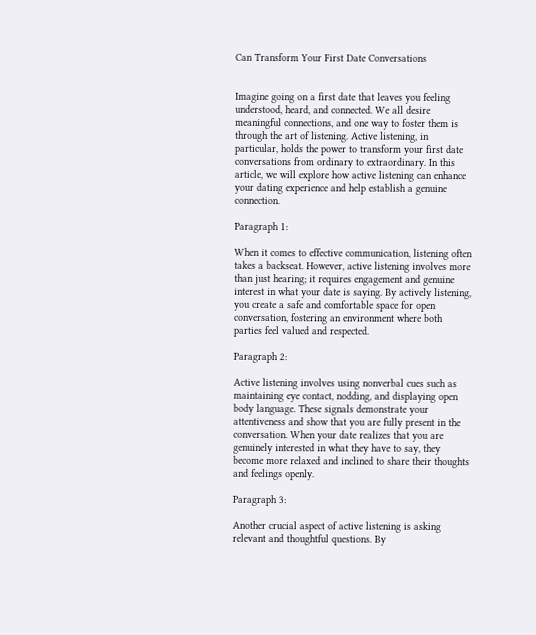Can Transform Your First Date Conversations


Imagine going on a first date that leaves you feeling understood, heard, and connected. We all desire meaningful connections, and one way to foster them is through the art of listening. Active listening, in particular, holds the power to transform your first date conversations from ordinary to extraordinary. In this article, we will explore how active listening can enhance your dating experience and help establish a genuine connection.

Paragraph 1:

When it comes to effective communication, listening often takes a backseat. However, active listening involves more than just hearing; it requires engagement and genuine interest in what your date is saying. By actively listening, you create a safe and comfortable space for open conversation, fostering an environment where both parties feel valued and respected.

Paragraph 2:

Active listening involves using nonverbal cues such as maintaining eye contact, nodding, and displaying open body language. These signals demonstrate your attentiveness and show that you are fully present in the conversation. When your date realizes that you are genuinely interested in what they have to say, they become more relaxed and inclined to share their thoughts and feelings openly.

Paragraph 3:

Another crucial aspect of active listening is asking relevant and thoughtful questions. By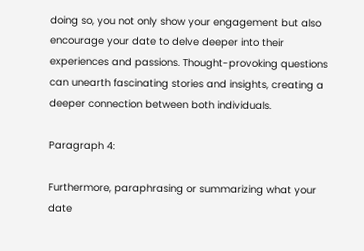doing so, you not only show your engagement but also encourage your date to delve deeper into their experiences and passions. Thought-provoking questions can unearth fascinating stories and insights, creating a deeper connection between both individuals.

Paragraph 4:

Furthermore, paraphrasing or summarizing what your date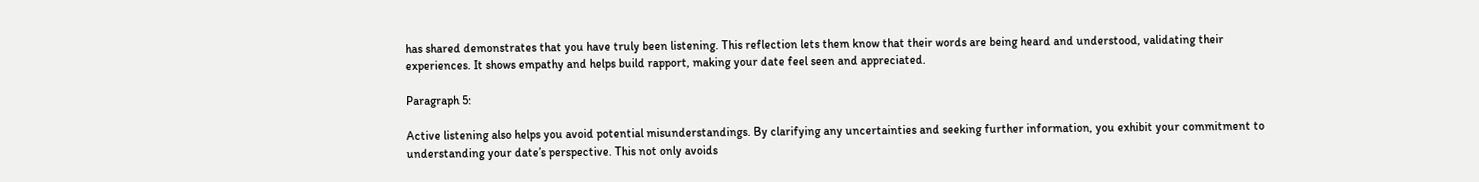has shared demonstrates that you have truly been listening. This reflection lets them know that their words are being heard and understood, validating their experiences. It shows empathy and helps build rapport, making your date feel seen and appreciated.

Paragraph 5:

Active listening also helps you avoid potential misunderstandings. By clarifying any uncertainties and seeking further information, you exhibit your commitment to understanding your date’s perspective. This not only avoids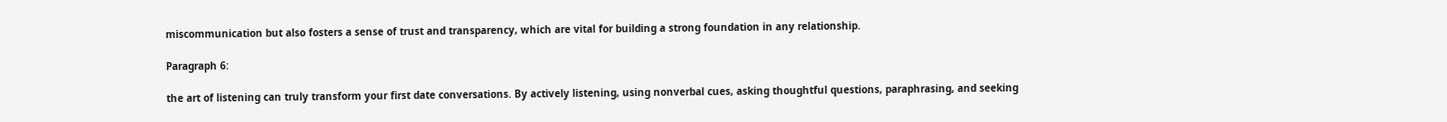miscommunication but also fosters a sense of trust and transparency, which are vital for building a strong foundation in any relationship.

Paragraph 6:

the art of listening can truly transform your first date conversations. By actively listening, using nonverbal cues, asking thoughtful questions, paraphrasing, and seeking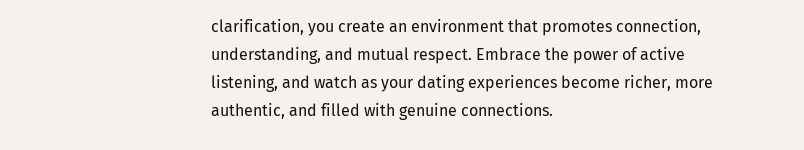clarification, you create an environment that promotes connection, understanding, and mutual respect. Embrace the power of active listening, and watch as your dating experiences become richer, more authentic, and filled with genuine connections.